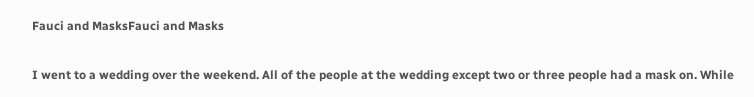Fauci and MasksFauci and Masks

I went to a wedding over the weekend. All of the people at the wedding except two or three people had a mask on. While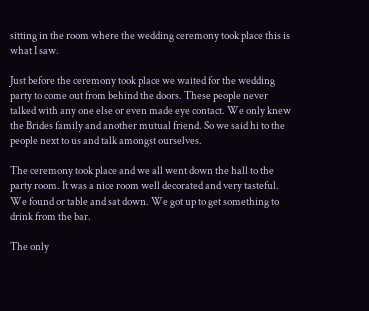sitting in the room where the wedding ceremony took place this is what I saw.

Just before the ceremony took place we waited for the wedding party to come out from behind the doors. These people never talked with any one else or even made eye contact. We only knew the Brides family and another mutual friend. So we said hi to the people next to us and talk amongst ourselves.

The ceremony took place and we all went down the hall to the party room. It was a nice room well decorated and very tasteful. We found or table and sat down. We got up to get something to drink from the bar.

The only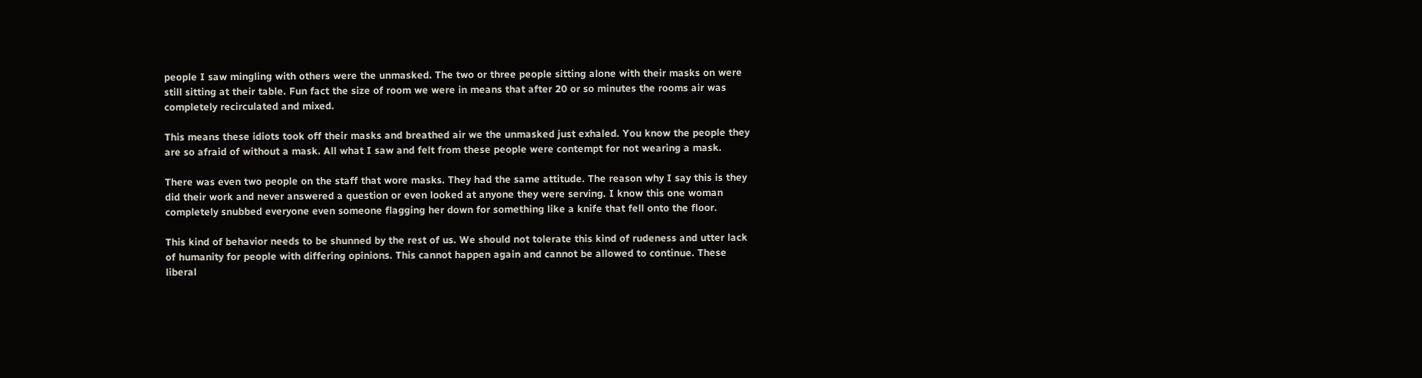people I saw mingling with others were the unmasked. The two or three people sitting alone with their masks on were still sitting at their table. Fun fact the size of room we were in means that after 20 or so minutes the rooms air was completely recirculated and mixed.

This means these idiots took off their masks and breathed air we the unmasked just exhaled. You know the people they are so afraid of without a mask. All what I saw and felt from these people were contempt for not wearing a mask.

There was even two people on the staff that wore masks. They had the same attitude. The reason why I say this is they did their work and never answered a question or even looked at anyone they were serving. I know this one woman completely snubbed everyone even someone flagging her down for something like a knife that fell onto the floor.

This kind of behavior needs to be shunned by the rest of us. We should not tolerate this kind of rudeness and utter lack of humanity for people with differing opinions. This cannot happen again and cannot be allowed to continue. These liberal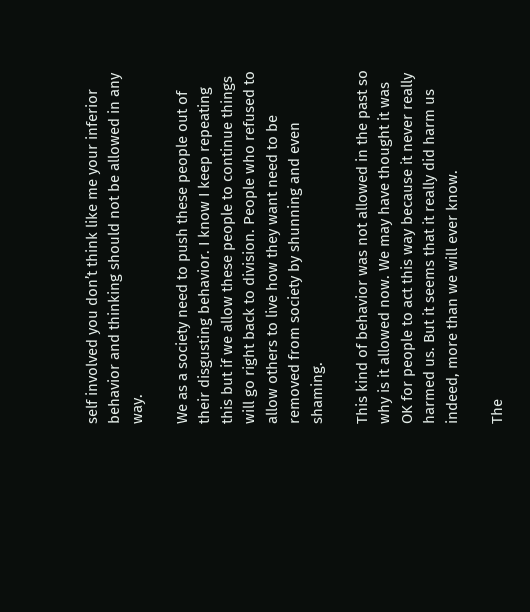self involved you don’t think like me your inferior behavior and thinking should not be allowed in any way.

We as a society need to push these people out of their disgusting behavior. I know I keep repeating this but if we allow these people to continue things will go right back to division. People who refused to allow others to live how they want need to be removed from society by shunning and even shaming.

This kind of behavior was not allowed in the past so why is it allowed now. We may have thought it was OK for people to act this way because it never really harmed us. But it seems that it really did harm us indeed, more than we will ever know.

The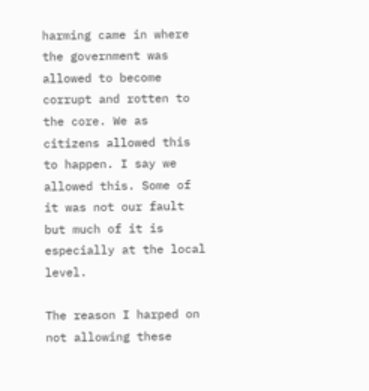harming came in where the government was allowed to become corrupt and rotten to the core. We as citizens allowed this to happen. I say we allowed this. Some of it was not our fault but much of it is especially at the local level.

The reason I harped on not allowing these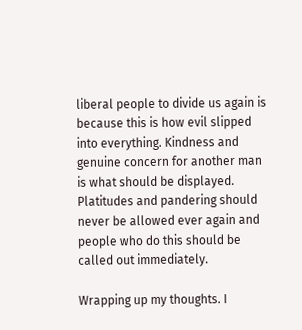liberal people to divide us again is because this is how evil slipped into everything. Kindness and genuine concern for another man is what should be displayed. Platitudes and pandering should never be allowed ever again and people who do this should be called out immediately.

Wrapping up my thoughts. I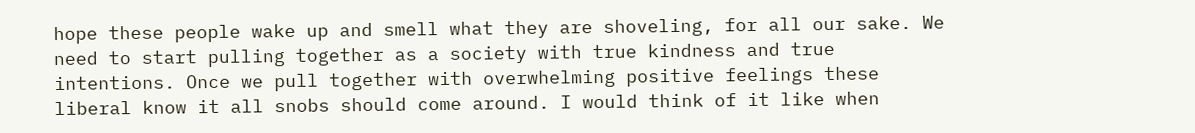hope these people wake up and smell what they are shoveling, for all our sake. We need to start pulling together as a society with true kindness and true intentions. Once we pull together with overwhelming positive feelings these liberal know it all snobs should come around. I would think of it like when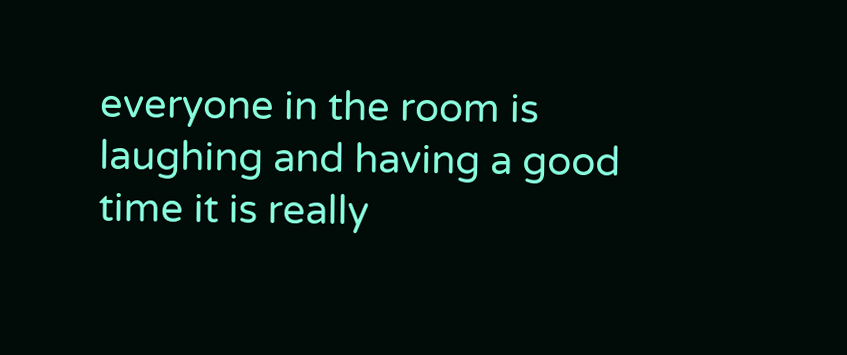everyone in the room is laughing and having a good time it is really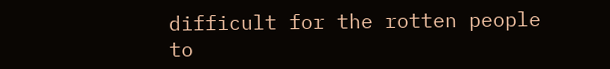difficult for the rotten people to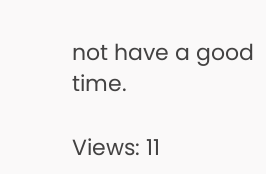not have a good time.

Views: 11